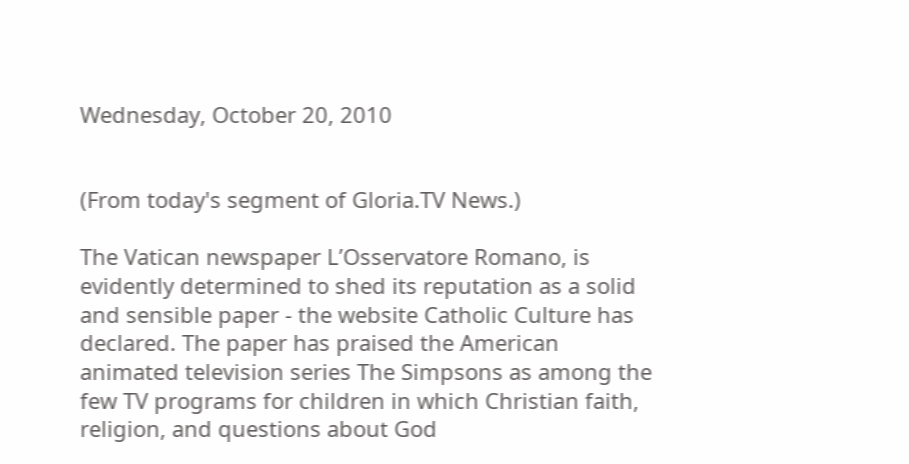Wednesday, October 20, 2010


(From today's segment of Gloria.TV News.)

The Vatican newspaper L’Osservatore Romano, is evidently determined to shed its reputation as a solid and sensible paper - the website Catholic Culture has declared. The paper has praised the American animated television series The Simpsons as among the few TV programs for children in which Christian faith, religion, and questions about God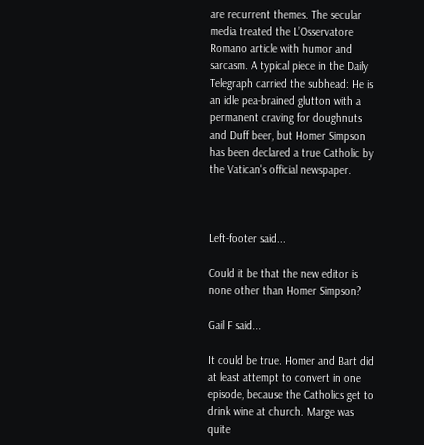are recurrent themes. The secular media treated the L’Osservatore Romano article with humor and sarcasm. A typical piece in the Daily Telegraph carried the subhead: He is an idle pea-brained glutton with a permanent craving for doughnuts and Duff beer, but Homer Simpson has been declared a true Catholic by the Vatican's official newspaper.



Left-footer said...

Could it be that the new editor is none other than Homer Simpson?

Gail F said...

It could be true. Homer and Bart did at least attempt to convert in one episode, because the Catholics get to drink wine at church. Marge was quite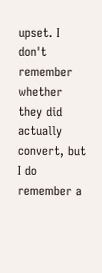upset. I don't remember whether they did actually convert, but I do remember a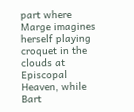part where Marge imagines herself playing croquet in the clouds at Episcopal Heaven, while Bart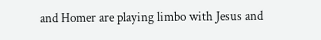and Homer are playing limbo with Jesus and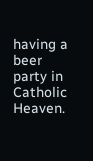having a beer party in Catholic Heaven.